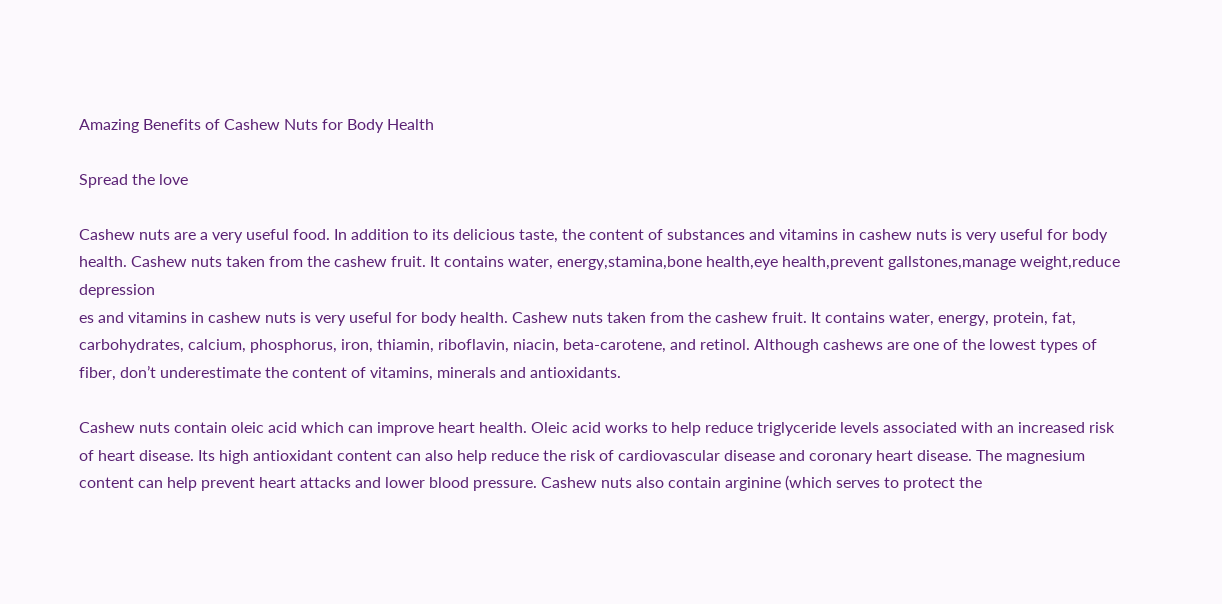Amazing Benefits of Cashew Nuts for Body Health

Spread the love

Cashew nuts are a very useful food. In addition to its delicious taste, the content of substances and vitamins in cashew nuts is very useful for body health. Cashew nuts taken from the cashew fruit. It contains water, energy,stamina,bone health,eye health,prevent gallstones,manage weight,reduce depression
es and vitamins in cashew nuts is very useful for body health. Cashew nuts taken from the cashew fruit. It contains water, energy, protein, fat, carbohydrates, calcium, phosphorus, iron, thiamin, riboflavin, niacin, beta-carotene, and retinol. Although cashews are one of the lowest types of fiber, don’t underestimate the content of vitamins, minerals and antioxidants.

Cashew nuts contain oleic acid which can improve heart health. Oleic acid works to help reduce triglyceride levels associated with an increased risk of heart disease. Its high antioxidant content can also help reduce the risk of cardiovascular disease and coronary heart disease. The magnesium content can help prevent heart attacks and lower blood pressure. Cashew nuts also contain arginine (which serves to protect the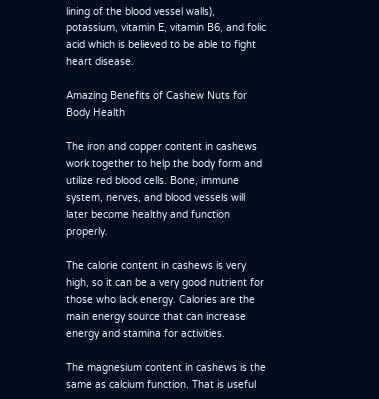lining of the blood vessel walls), potassium, vitamin E, vitamin B6, and folic acid which is believed to be able to fight heart disease.

Amazing Benefits of Cashew Nuts for Body Health

The iron and copper content in cashews work together to help the body form and utilize red blood cells. Bone, immune system, nerves, and blood vessels will later become healthy and function properly.

The calorie content in cashews is very high, so it can be a very good nutrient for those who lack energy. Calories are the main energy source that can increase energy and stamina for activities.

The magnesium content in cashews is the same as calcium function. That is useful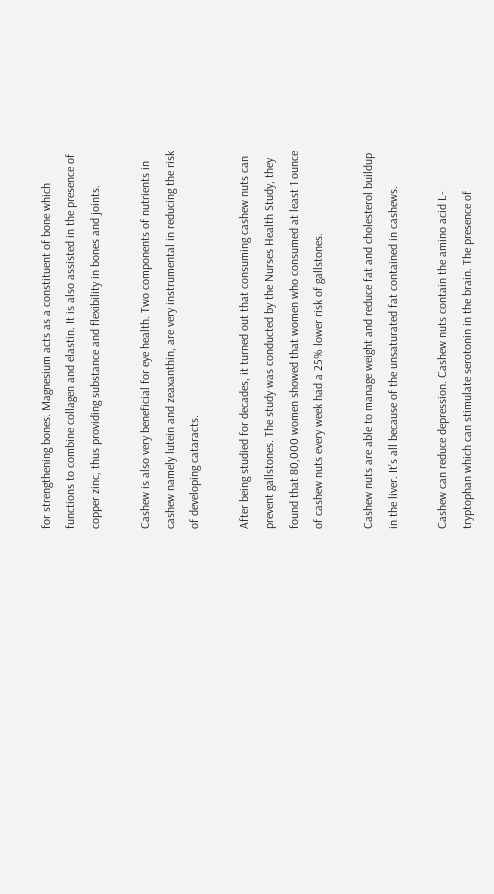for strengthening bones. Magnesium acts as a constituent of bone which functions to combine collagen and elastin. It is also assisted in the presence of copper zinc, thus providing substance and flexibility in bones and joints.

Cashew is also very beneficial for eye health. Two components of nutrients in cashew namely lutein and zeaxanthin, are very instrumental in reducing the risk of developing cataracts.

After being studied for decades, it turned out that consuming cashew nuts can prevent gallstones. The study was conducted by the Nurses Health Study, they found that 80,000 women showed that women who consumed at least 1 ounce of cashew nuts every week had a 25% lower risk of gallstones.

Cashew nuts are able to manage weight and reduce fat and cholesterol buildup in the liver. It’s all because of the unsaturated fat contained in cashews.

Cashew can reduce depression. Cashew nuts contain the amino acid L-tryptophan which can stimulate serotonin in the brain. The presence of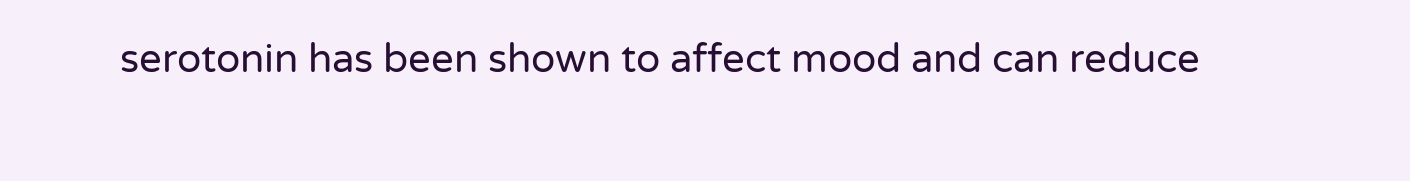serotonin has been shown to affect mood and can reduce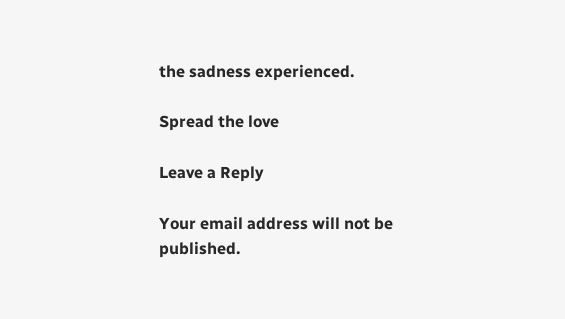the sadness experienced.

Spread the love

Leave a Reply

Your email address will not be published.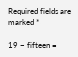Required fields are marked *

19 − fifteen =